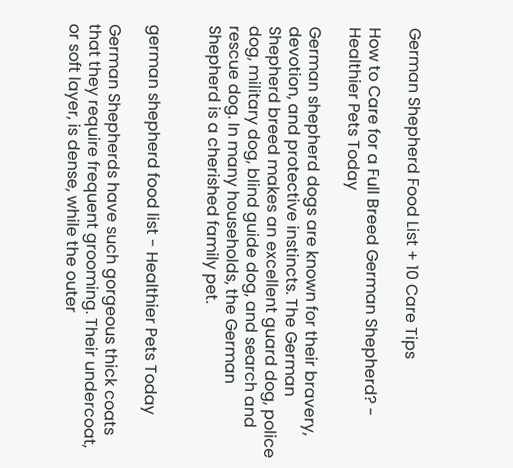German Shepherd Food List + 10 Care Tips

How to Care for a Full Breed German Shepherd? - Healthier Pets Today

German shepherd dogs are known for their bravery, devotion, and protective instincts. The German Shepherd breed makes an excellent guard dog, police dog, military dog, blind guide dog, and search and rescue dog. In many households, the German Shepherd is a cherished family pet.


german shepherd food list - Healthier Pets Today

German Shepherds have such gorgeous thick coats that they require frequent grooming. Their undercoat, or soft layer, is dense, while the outer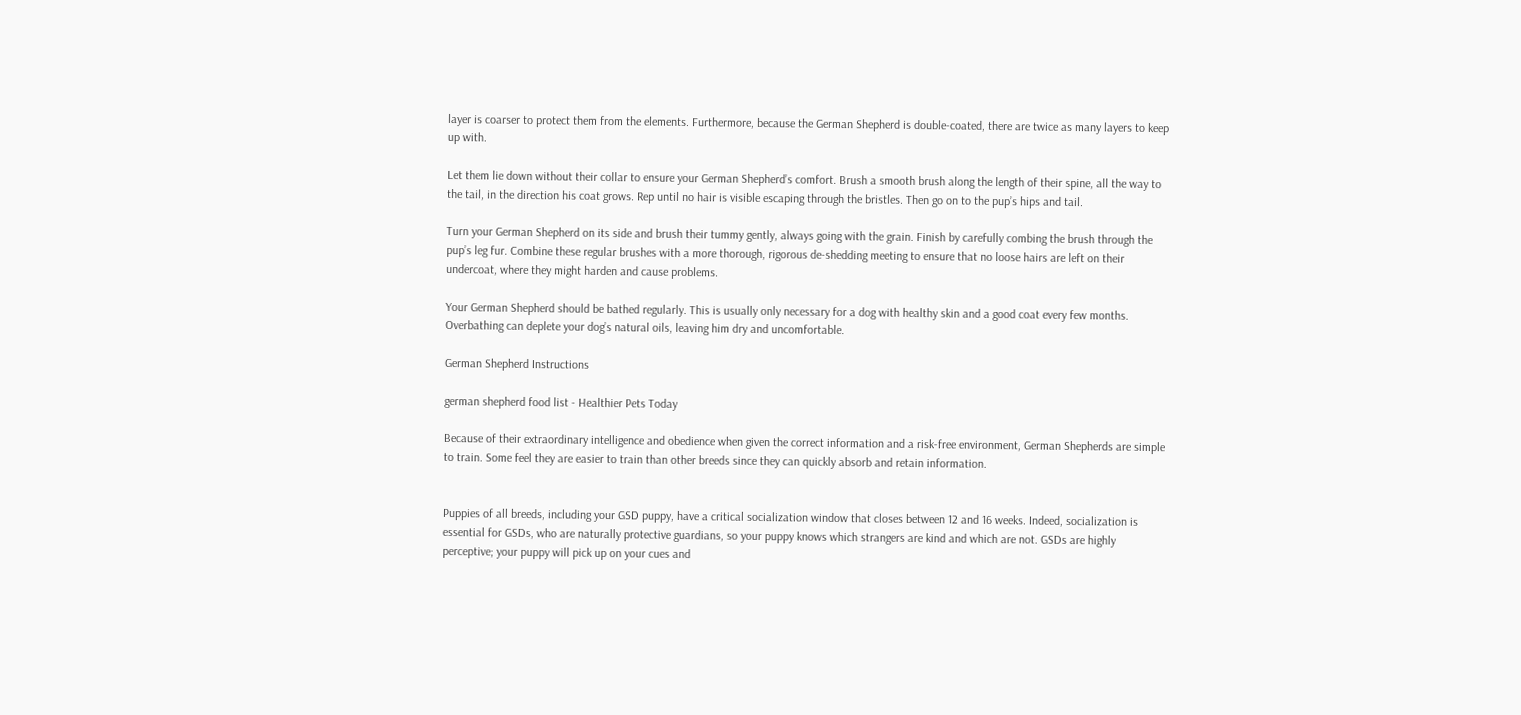layer is coarser to protect them from the elements. Furthermore, because the German Shepherd is double-coated, there are twice as many layers to keep up with.

Let them lie down without their collar to ensure your German Shepherd’s comfort. Brush a smooth brush along the length of their spine, all the way to the tail, in the direction his coat grows. Rep until no hair is visible escaping through the bristles. Then go on to the pup’s hips and tail.

Turn your German Shepherd on its side and brush their tummy gently, always going with the grain. Finish by carefully combing the brush through the pup’s leg fur. Combine these regular brushes with a more thorough, rigorous de-shedding meeting to ensure that no loose hairs are left on their undercoat, where they might harden and cause problems.

Your German Shepherd should be bathed regularly. This is usually only necessary for a dog with healthy skin and a good coat every few months. Overbathing can deplete your dog’s natural oils, leaving him dry and uncomfortable.

German Shepherd Instructions

german shepherd food list - Healthier Pets Today

Because of their extraordinary intelligence and obedience when given the correct information and a risk-free environment, German Shepherds are simple to train. Some feel they are easier to train than other breeds since they can quickly absorb and retain information.


Puppies of all breeds, including your GSD puppy, have a critical socialization window that closes between 12 and 16 weeks. Indeed, socialization is essential for GSDs, who are naturally protective guardians, so your puppy knows which strangers are kind and which are not. GSDs are highly perceptive; your puppy will pick up on your cues and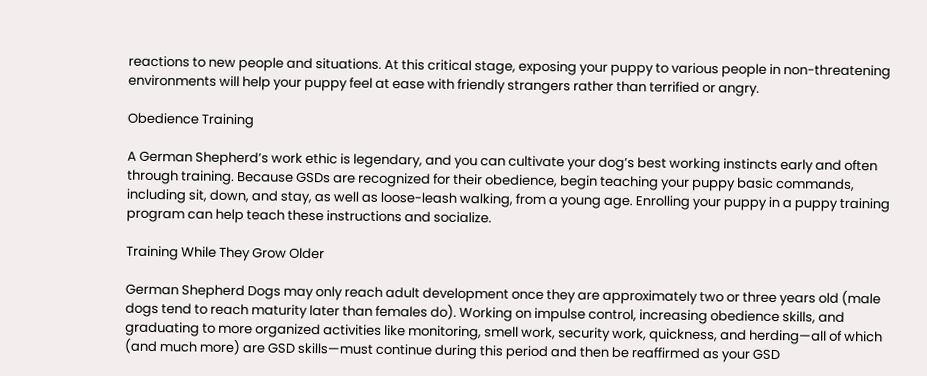reactions to new people and situations. At this critical stage, exposing your puppy to various people in non-threatening environments will help your puppy feel at ease with friendly strangers rather than terrified or angry.

Obedience Training

A German Shepherd’s work ethic is legendary, and you can cultivate your dog’s best working instincts early and often through training. Because GSDs are recognized for their obedience, begin teaching your puppy basic commands, including sit, down, and stay, as well as loose-leash walking, from a young age. Enrolling your puppy in a puppy training program can help teach these instructions and socialize.

Training While They Grow Older

German Shepherd Dogs may only reach adult development once they are approximately two or three years old (male dogs tend to reach maturity later than females do). Working on impulse control, increasing obedience skills, and graduating to more organized activities like monitoring, smell work, security work, quickness, and herding—all of which (and much more) are GSD skills—must continue during this period and then be reaffirmed as your GSD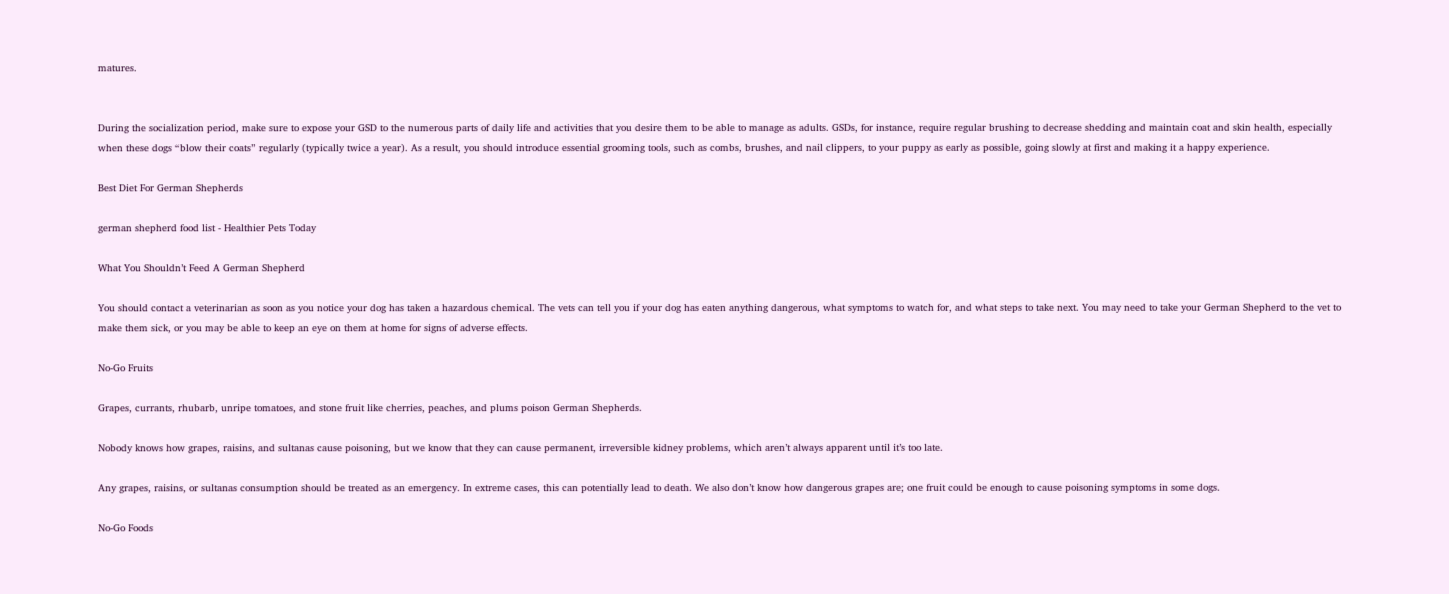matures.


During the socialization period, make sure to expose your GSD to the numerous parts of daily life and activities that you desire them to be able to manage as adults. GSDs, for instance, require regular brushing to decrease shedding and maintain coat and skin health, especially when these dogs “blow their coats” regularly (typically twice a year). As a result, you should introduce essential grooming tools, such as combs, brushes, and nail clippers, to your puppy as early as possible, going slowly at first and making it a happy experience.

Best Diet For German Shepherds

german shepherd food list - Healthier Pets Today

What You Shouldn’t Feed A German Shepherd

You should contact a veterinarian as soon as you notice your dog has taken a hazardous chemical. The vets can tell you if your dog has eaten anything dangerous, what symptoms to watch for, and what steps to take next. You may need to take your German Shepherd to the vet to make them sick, or you may be able to keep an eye on them at home for signs of adverse effects.

No-Go Fruits

Grapes, currants, rhubarb, unripe tomatoes, and stone fruit like cherries, peaches, and plums poison German Shepherds.

Nobody knows how grapes, raisins, and sultanas cause poisoning, but we know that they can cause permanent, irreversible kidney problems, which aren’t always apparent until it’s too late.

Any grapes, raisins, or sultanas consumption should be treated as an emergency. In extreme cases, this can potentially lead to death. We also don’t know how dangerous grapes are; one fruit could be enough to cause poisoning symptoms in some dogs.

No-Go Foods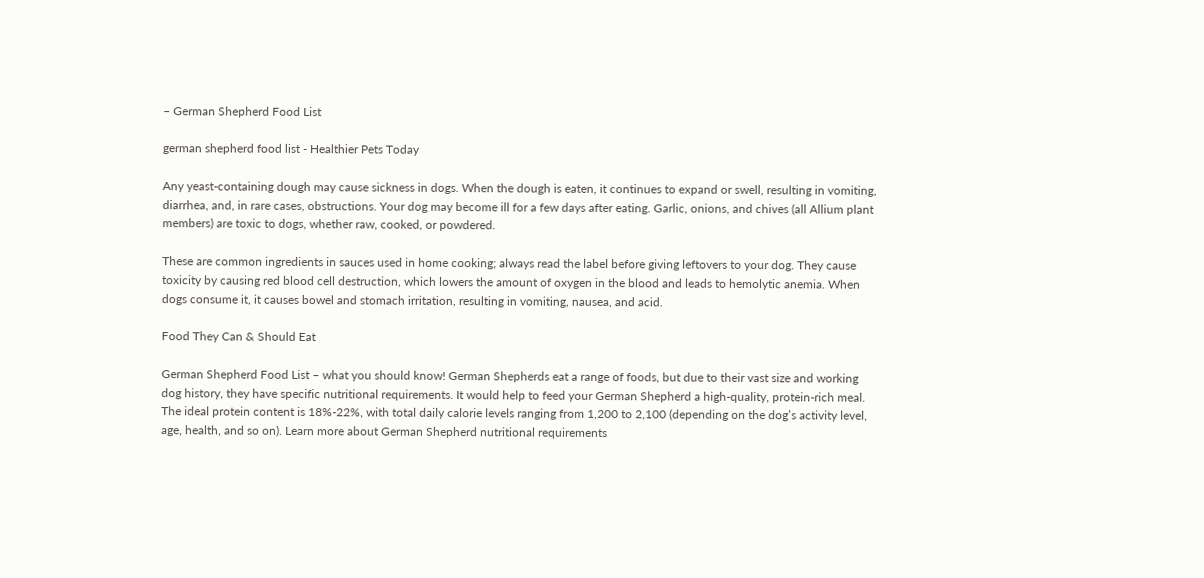– German Shepherd Food List

german shepherd food list - Healthier Pets Today

Any yeast-containing dough may cause sickness in dogs. When the dough is eaten, it continues to expand or swell, resulting in vomiting, diarrhea, and, in rare cases, obstructions. Your dog may become ill for a few days after eating. Garlic, onions, and chives (all Allium plant members) are toxic to dogs, whether raw, cooked, or powdered.

These are common ingredients in sauces used in home cooking; always read the label before giving leftovers to your dog. They cause toxicity by causing red blood cell destruction, which lowers the amount of oxygen in the blood and leads to hemolytic anemia. When dogs consume it, it causes bowel and stomach irritation, resulting in vomiting, nausea, and acid.

Food They Can & Should Eat

German Shepherd Food List – what you should know! German Shepherds eat a range of foods, but due to their vast size and working dog history, they have specific nutritional requirements. It would help to feed your German Shepherd a high-quality, protein-rich meal. The ideal protein content is 18%-22%, with total daily calorie levels ranging from 1,200 to 2,100 (depending on the dog’s activity level, age, health, and so on). Learn more about German Shepherd nutritional requirements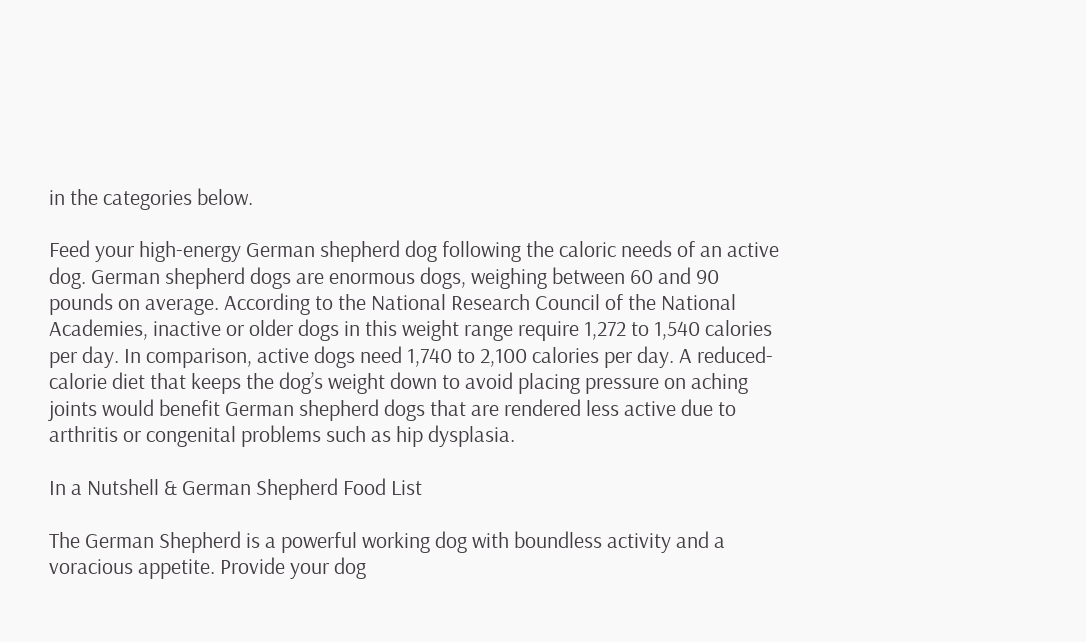in the categories below.

Feed your high-energy German shepherd dog following the caloric needs of an active dog. German shepherd dogs are enormous dogs, weighing between 60 and 90 pounds on average. According to the National Research Council of the National Academies, inactive or older dogs in this weight range require 1,272 to 1,540 calories per day. In comparison, active dogs need 1,740 to 2,100 calories per day. A reduced-calorie diet that keeps the dog’s weight down to avoid placing pressure on aching joints would benefit German shepherd dogs that are rendered less active due to arthritis or congenital problems such as hip dysplasia.

In a Nutshell & German Shepherd Food List

The German Shepherd is a powerful working dog with boundless activity and a voracious appetite. Provide your dog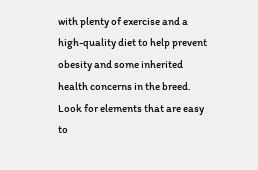with plenty of exercise and a high-quality diet to help prevent obesity and some inherited health concerns in the breed. Look for elements that are easy to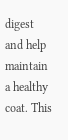digest and help maintain a healthy coat. This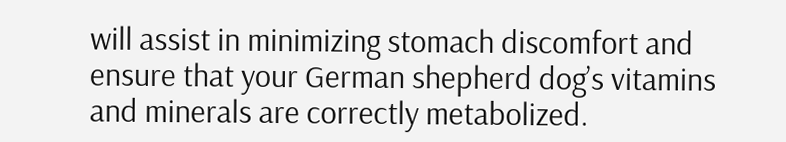will assist in minimizing stomach discomfort and ensure that your German shepherd dog’s vitamins and minerals are correctly metabolized.